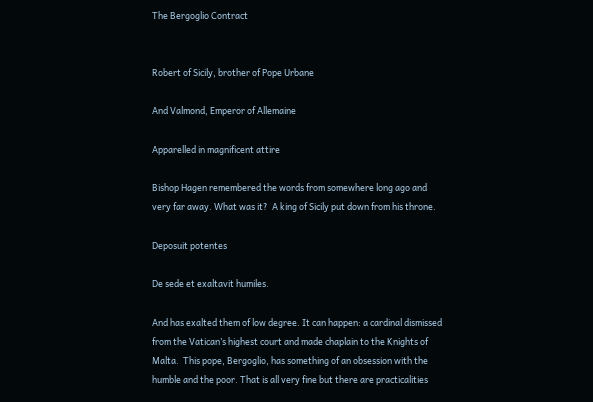The Bergoglio Contract


Robert of Sicily, brother of Pope Urbane

And Valmond, Emperor of Allemaine

Apparelled in magnificent attire

Bishop Hagen remembered the words from somewhere long ago and very far away. What was it?  A king of Sicily put down from his throne.

Deposuit potentes

De sede et exaltavit humiles.

And has exalted them of low degree. It can happen: a cardinal dismissed from the Vatican’s highest court and made chaplain to the Knights of Malta.  This pope, Bergoglio, has something of an obsession with the humble and the poor. That is all very fine but there are practicalities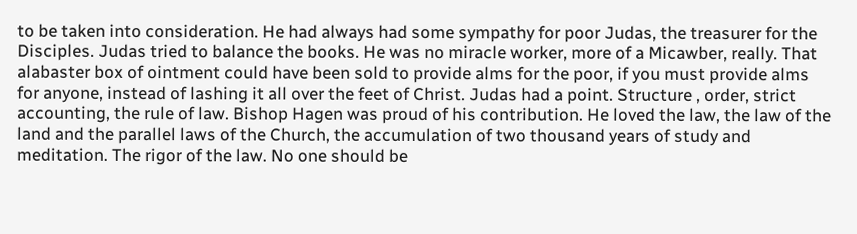to be taken into consideration. He had always had some sympathy for poor Judas, the treasurer for the Disciples. Judas tried to balance the books. He was no miracle worker, more of a Micawber, really. That alabaster box of ointment could have been sold to provide alms for the poor, if you must provide alms for anyone, instead of lashing it all over the feet of Christ. Judas had a point. Structure , order, strict accounting, the rule of law. Bishop Hagen was proud of his contribution. He loved the law, the law of the land and the parallel laws of the Church, the accumulation of two thousand years of study and meditation. The rigor of the law. No one should be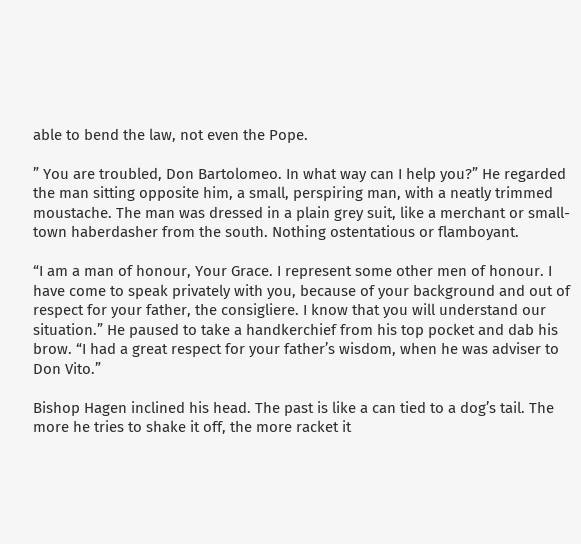able to bend the law, not even the Pope.

” You are troubled, Don Bartolomeo. In what way can I help you?” He regarded the man sitting opposite him, a small, perspiring man, with a neatly trimmed moustache. The man was dressed in a plain grey suit, like a merchant or small-town haberdasher from the south. Nothing ostentatious or flamboyant.

“I am a man of honour, Your Grace. I represent some other men of honour. I have come to speak privately with you, because of your background and out of respect for your father, the consigliere. I know that you will understand our situation.” He paused to take a handkerchief from his top pocket and dab his brow. “I had a great respect for your father’s wisdom, when he was adviser to Don Vito.”

Bishop Hagen inclined his head. The past is like a can tied to a dog’s tail. The more he tries to shake it off, the more racket it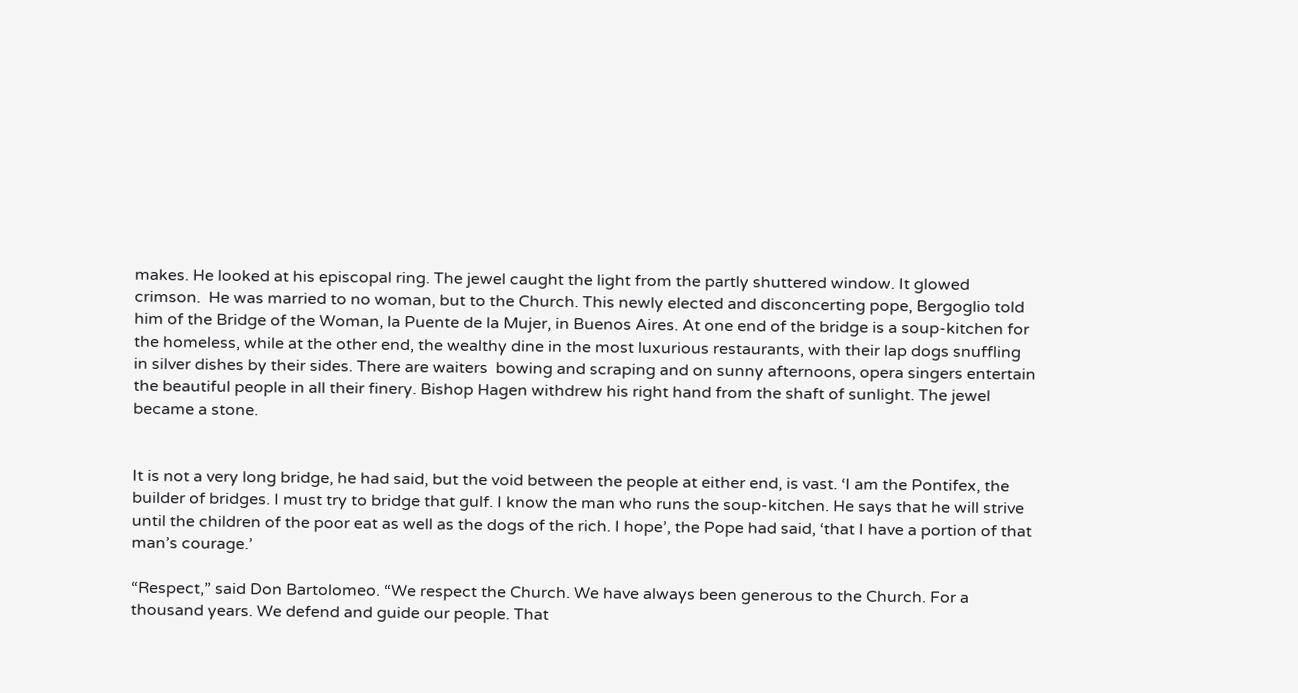makes. He looked at his episcopal ring. The jewel caught the light from the partly shuttered window. It glowed crimson.  He was married to no woman, but to the Church. This newly elected and disconcerting pope, Bergoglio told him of the Bridge of the Woman, la Puente de la Mujer, in Buenos Aires. At one end of the bridge is a soup-kitchen for the homeless, while at the other end, the wealthy dine in the most luxurious restaurants, with their lap dogs snuffling in silver dishes by their sides. There are waiters  bowing and scraping and on sunny afternoons, opera singers entertain the beautiful people in all their finery. Bishop Hagen withdrew his right hand from the shaft of sunlight. The jewel became a stone.


It is not a very long bridge, he had said, but the void between the people at either end, is vast. ‘I am the Pontifex, the builder of bridges. I must try to bridge that gulf. I know the man who runs the soup-kitchen. He says that he will strive until the children of the poor eat as well as the dogs of the rich. I hope’, the Pope had said, ‘that I have a portion of that man’s courage.’

“Respect,” said Don Bartolomeo. “We respect the Church. We have always been generous to the Church. For a thousand years. We defend and guide our people. That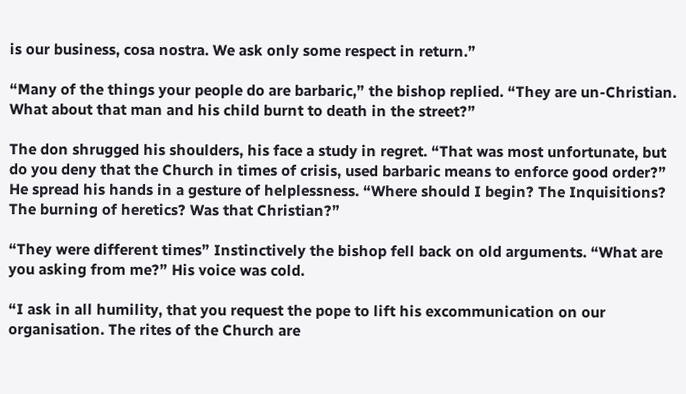is our business, cosa nostra. We ask only some respect in return.”

“Many of the things your people do are barbaric,” the bishop replied. “They are un-Christian. What about that man and his child burnt to death in the street?”

The don shrugged his shoulders, his face a study in regret. “That was most unfortunate, but do you deny that the Church in times of crisis, used barbaric means to enforce good order?” He spread his hands in a gesture of helplessness. “Where should I begin? The Inquisitions? The burning of heretics? Was that Christian?”

“They were different times” Instinctively the bishop fell back on old arguments. “What are you asking from me?” His voice was cold.

“I ask in all humility, that you request the pope to lift his excommunication on our organisation. The rites of the Church are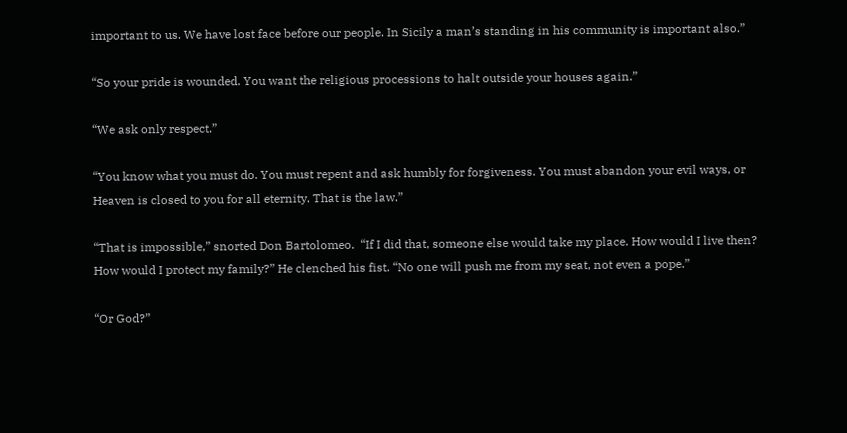important to us. We have lost face before our people. In Sicily a man’s standing in his community is important also.”

“So your pride is wounded. You want the religious processions to halt outside your houses again.”

“We ask only respect.”

“You know what you must do. You must repent and ask humbly for forgiveness. You must abandon your evil ways, or Heaven is closed to you for all eternity. That is the law.”

“That is impossible,” snorted Don Bartolomeo.  “If I did that, someone else would take my place. How would I live then?  How would I protect my family?” He clenched his fist. “No one will push me from my seat, not even a pope.”

“Or God?”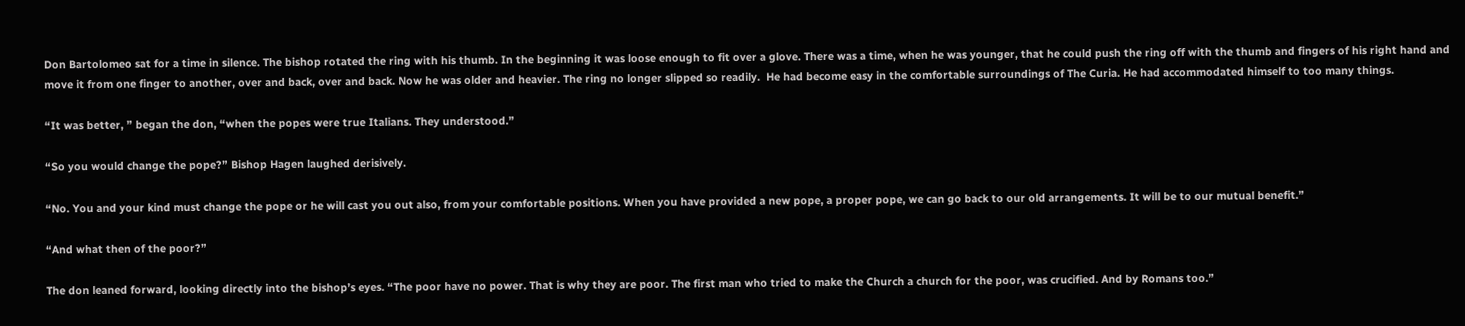Don Bartolomeo sat for a time in silence. The bishop rotated the ring with his thumb. In the beginning it was loose enough to fit over a glove. There was a time, when he was younger, that he could push the ring off with the thumb and fingers of his right hand and move it from one finger to another, over and back, over and back. Now he was older and heavier. The ring no longer slipped so readily.  He had become easy in the comfortable surroundings of The Curia. He had accommodated himself to too many things.

“It was better, ” began the don, “when the popes were true Italians. They understood.”

“So you would change the pope?” Bishop Hagen laughed derisively.

“No. You and your kind must change the pope or he will cast you out also, from your comfortable positions. When you have provided a new pope, a proper pope, we can go back to our old arrangements. It will be to our mutual benefit.”

“And what then of the poor?”

The don leaned forward, looking directly into the bishop’s eyes. “The poor have no power. That is why they are poor. The first man who tried to make the Church a church for the poor, was crucified. And by Romans too.”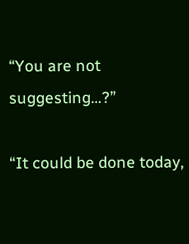“You are not suggesting…?”

“It could be done today,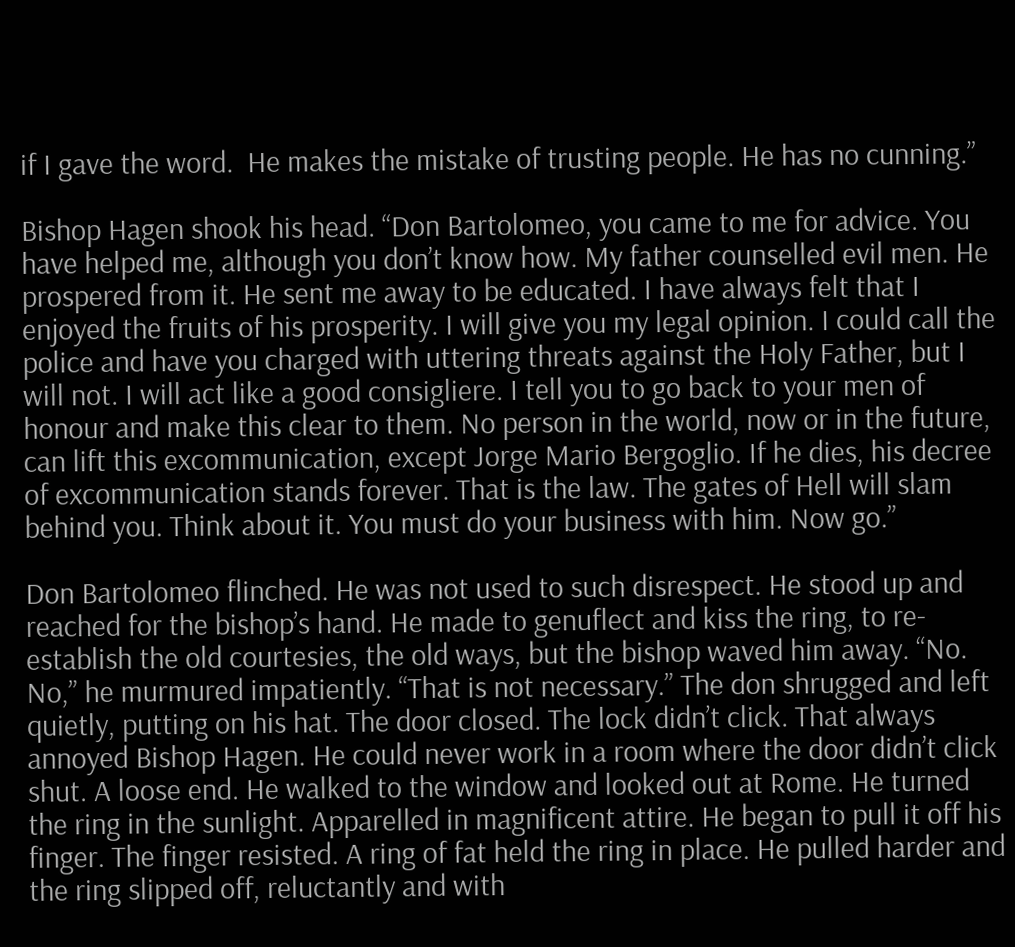if I gave the word.  He makes the mistake of trusting people. He has no cunning.”

Bishop Hagen shook his head. “Don Bartolomeo, you came to me for advice. You have helped me, although you don’t know how. My father counselled evil men. He prospered from it. He sent me away to be educated. I have always felt that I enjoyed the fruits of his prosperity. I will give you my legal opinion. I could call the police and have you charged with uttering threats against the Holy Father, but I will not. I will act like a good consigliere. I tell you to go back to your men of honour and make this clear to them. No person in the world, now or in the future, can lift this excommunication, except Jorge Mario Bergoglio. If he dies, his decree of excommunication stands forever. That is the law. The gates of Hell will slam behind you. Think about it. You must do your business with him. Now go.”

Don Bartolomeo flinched. He was not used to such disrespect. He stood up and reached for the bishop’s hand. He made to genuflect and kiss the ring, to re-establish the old courtesies, the old ways, but the bishop waved him away. “No. No,” he murmured impatiently. “That is not necessary.” The don shrugged and left quietly, putting on his hat. The door closed. The lock didn’t click. That always annoyed Bishop Hagen. He could never work in a room where the door didn’t click shut. A loose end. He walked to the window and looked out at Rome. He turned the ring in the sunlight. Apparelled in magnificent attire. He began to pull it off his finger. The finger resisted. A ring of fat held the ring in place. He pulled harder and the ring slipped off, reluctantly and with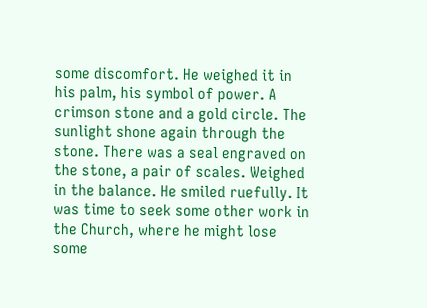some discomfort. He weighed it in his palm, his symbol of power. A crimson stone and a gold circle. The sunlight shone again through the stone. There was a seal engraved on the stone, a pair of scales. Weighed in the balance. He smiled ruefully. It was time to seek some other work in the Church, where he might lose some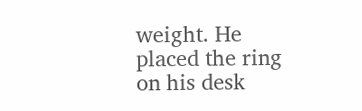weight. He placed the ring on his desk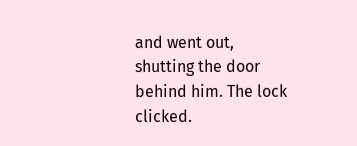and went out, shutting the door behind him. The lock clicked.